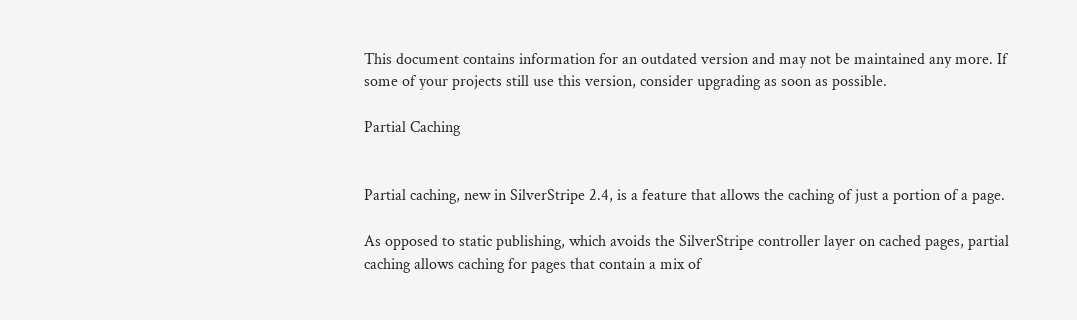This document contains information for an outdated version and may not be maintained any more. If some of your projects still use this version, consider upgrading as soon as possible.

Partial Caching


Partial caching, new in SilverStripe 2.4, is a feature that allows the caching of just a portion of a page.

As opposed to static publishing, which avoids the SilverStripe controller layer on cached pages, partial caching allows caching for pages that contain a mix of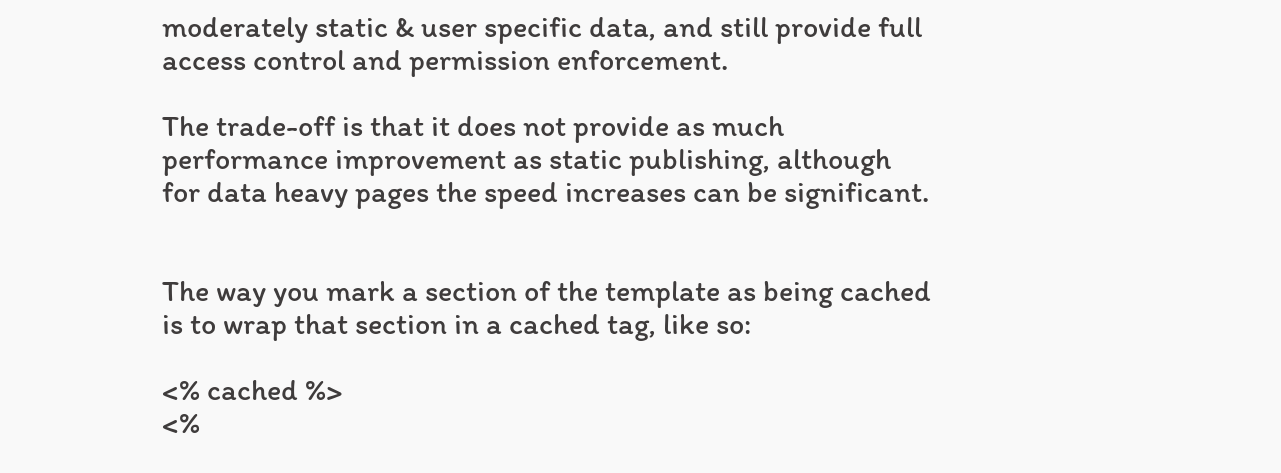moderately static & user specific data, and still provide full access control and permission enforcement.

The trade-off is that it does not provide as much performance improvement as static publishing, although for data heavy pages the speed increases can be significant.


The way you mark a section of the template as being cached is to wrap that section in a cached tag, like so:

<% cached %>
<%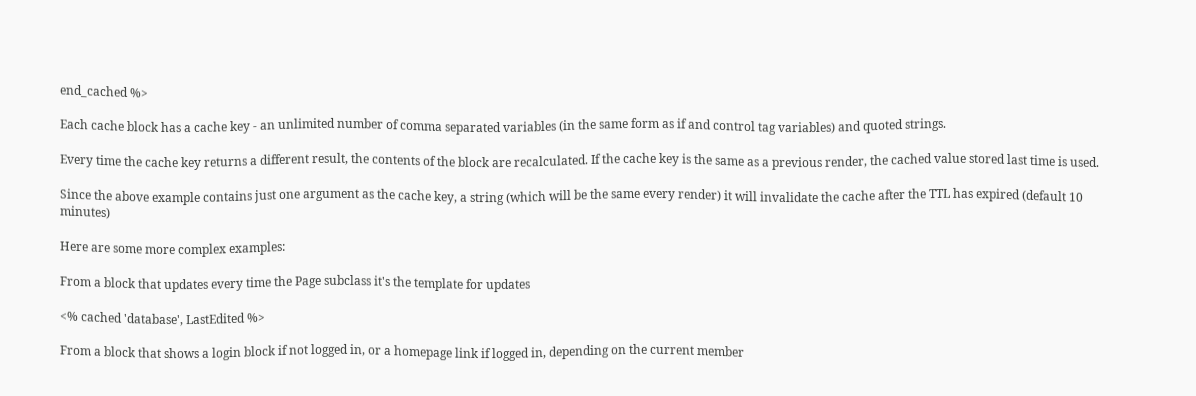end_cached %>

Each cache block has a cache key - an unlimited number of comma separated variables (in the same form as if and control tag variables) and quoted strings.

Every time the cache key returns a different result, the contents of the block are recalculated. If the cache key is the same as a previous render, the cached value stored last time is used.

Since the above example contains just one argument as the cache key, a string (which will be the same every render) it will invalidate the cache after the TTL has expired (default 10 minutes)

Here are some more complex examples:

From a block that updates every time the Page subclass it's the template for updates

<% cached 'database', LastEdited %>

From a block that shows a login block if not logged in, or a homepage link if logged in, depending on the current member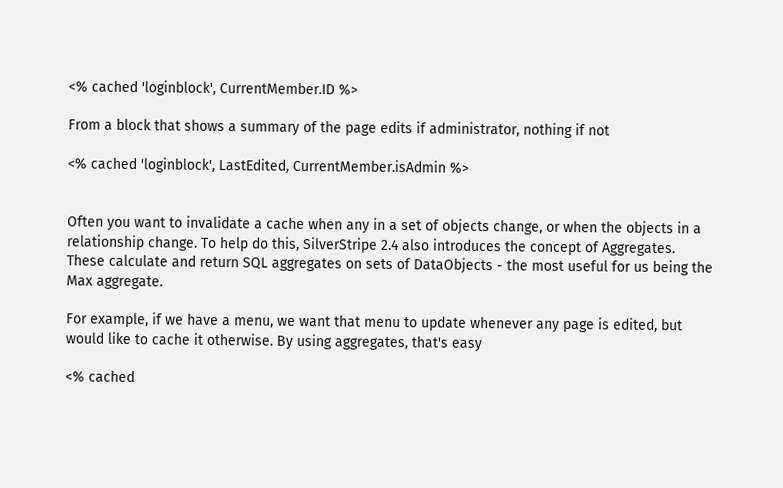<% cached 'loginblock', CurrentMember.ID %>

From a block that shows a summary of the page edits if administrator, nothing if not

<% cached 'loginblock', LastEdited, CurrentMember.isAdmin %>


Often you want to invalidate a cache when any in a set of objects change, or when the objects in a relationship change. To help do this, SilverStripe 2.4 also introduces the concept of Aggregates. These calculate and return SQL aggregates on sets of DataObjects - the most useful for us being the Max aggregate.

For example, if we have a menu, we want that menu to update whenever any page is edited, but would like to cache it otherwise. By using aggregates, that's easy

<% cached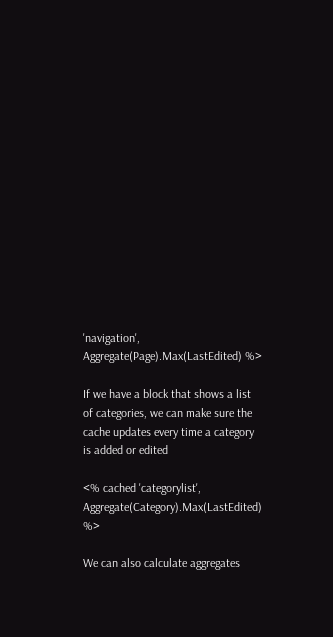'navigation', Aggregate(Page).Max(LastEdited) %>

If we have a block that shows a list of categories, we can make sure the cache updates every time a category is added or edited

<% cached 'categorylist', Aggregate(Category).Max(LastEdited) %>

We can also calculate aggregates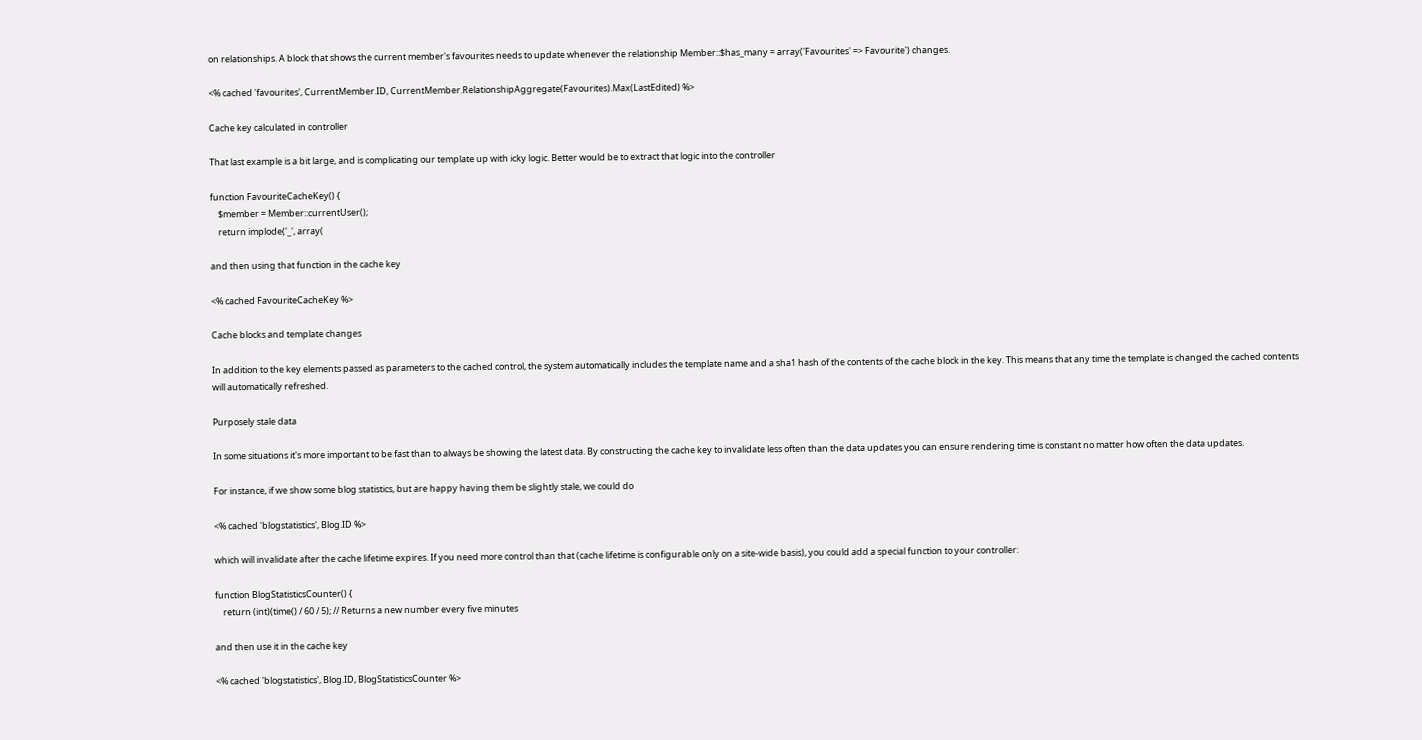on relationships. A block that shows the current member's favourites needs to update whenever the relationship Member::$has_many = array('Favourites' => Favourite') changes.

<% cached 'favourites', CurrentMember.ID, CurrentMember.RelationshipAggregate(Favourites).Max(LastEdited) %>

Cache key calculated in controller

That last example is a bit large, and is complicating our template up with icky logic. Better would be to extract that logic into the controller

function FavouriteCacheKey() {
    $member = Member::currentUser();
    return implode('_', array(

and then using that function in the cache key

<% cached FavouriteCacheKey %>

Cache blocks and template changes

In addition to the key elements passed as parameters to the cached control, the system automatically includes the template name and a sha1 hash of the contents of the cache block in the key. This means that any time the template is changed the cached contents will automatically refreshed.

Purposely stale data

In some situations it's more important to be fast than to always be showing the latest data. By constructing the cache key to invalidate less often than the data updates you can ensure rendering time is constant no matter how often the data updates.

For instance, if we show some blog statistics, but are happy having them be slightly stale, we could do

<% cached 'blogstatistics', Blog.ID %>

which will invalidate after the cache lifetime expires. If you need more control than that (cache lifetime is configurable only on a site-wide basis), you could add a special function to your controller:

function BlogStatisticsCounter() {
    return (int)(time() / 60 / 5); // Returns a new number every five minutes

and then use it in the cache key

<% cached 'blogstatistics', Blog.ID, BlogStatisticsCounter %>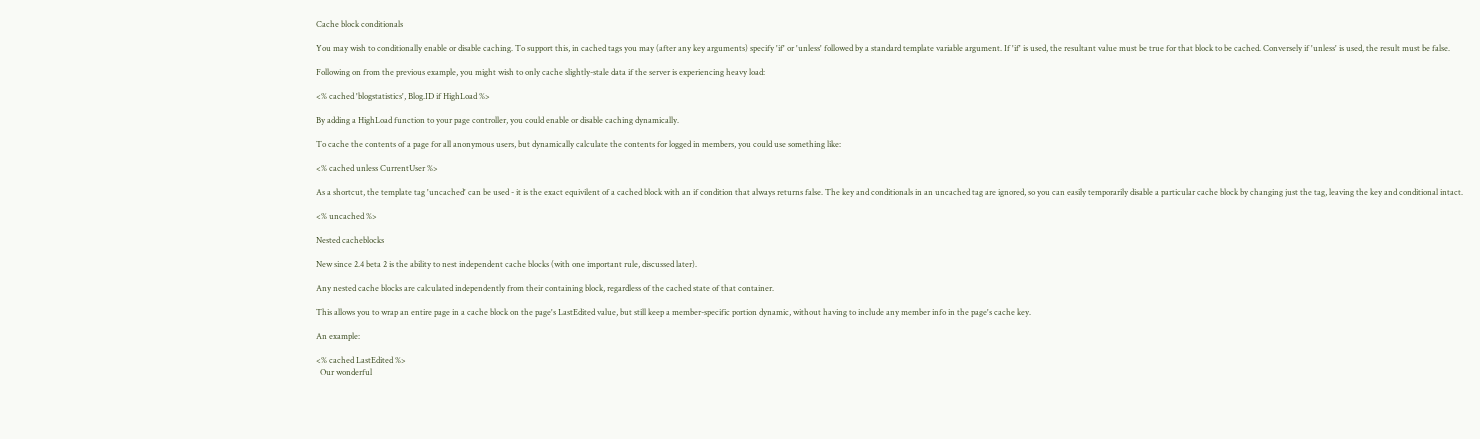Cache block conditionals

You may wish to conditionally enable or disable caching. To support this, in cached tags you may (after any key arguments) specify 'if' or 'unless' followed by a standard template variable argument. If 'if' is used, the resultant value must be true for that block to be cached. Conversely if 'unless' is used, the result must be false.

Following on from the previous example, you might wish to only cache slightly-stale data if the server is experiencing heavy load:

<% cached 'blogstatistics', Blog.ID if HighLoad %>

By adding a HighLoad function to your page controller, you could enable or disable caching dynamically.

To cache the contents of a page for all anonymous users, but dynamically calculate the contents for logged in members, you could use something like:

<% cached unless CurrentUser %>

As a shortcut, the template tag 'uncached' can be used - it is the exact equivilent of a cached block with an if condition that always returns false. The key and conditionals in an uncached tag are ignored, so you can easily temporarily disable a particular cache block by changing just the tag, leaving the key and conditional intact.

<% uncached %>

Nested cacheblocks

New since 2.4 beta 2 is the ability to nest independent cache blocks (with one important rule, discussed later).

Any nested cache blocks are calculated independently from their containing block, regardless of the cached state of that container.

This allows you to wrap an entire page in a cache block on the page's LastEdited value, but still keep a member-specific portion dynamic, without having to include any member info in the page's cache key.

An example:

<% cached LastEdited %>
  Our wonderful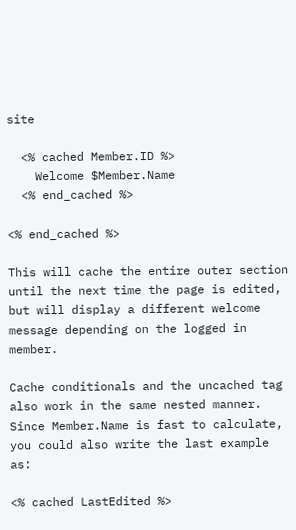site

  <% cached Member.ID %>
    Welcome $Member.Name
  <% end_cached %>

<% end_cached %>

This will cache the entire outer section until the next time the page is edited, but will display a different welcome message depending on the logged in member.

Cache conditionals and the uncached tag also work in the same nested manner. Since Member.Name is fast to calculate, you could also write the last example as:

<% cached LastEdited %>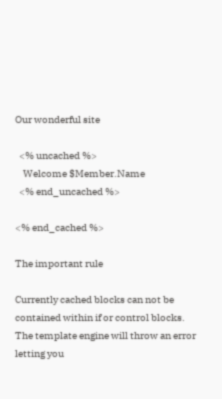Our wonderful site

  <% uncached %>
    Welcome $Member.Name
  <% end_uncached %>

<% end_cached %>

The important rule

Currently cached blocks can not be contained within if or control blocks. The template engine will throw an error letting you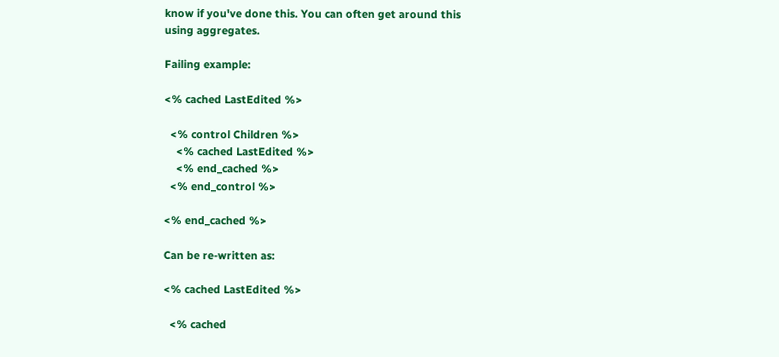know if you've done this. You can often get around this using aggregates.

Failing example:

<% cached LastEdited %>

  <% control Children %>
    <% cached LastEdited %>
    <% end_cached %>
  <% end_control %>

<% end_cached %>

Can be re-written as:

<% cached LastEdited %>

  <% cached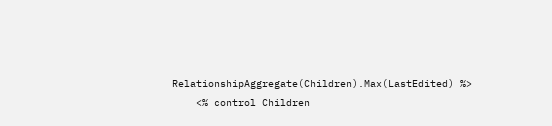RelationshipAggregate(Children).Max(LastEdited) %>
    <% control Children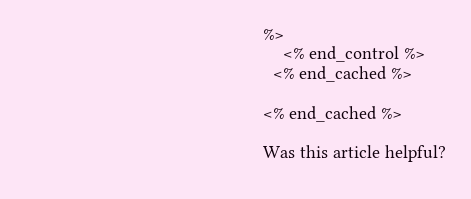%>
    <% end_control %>
  <% end_cached %>

<% end_cached %>

Was this article helpful?